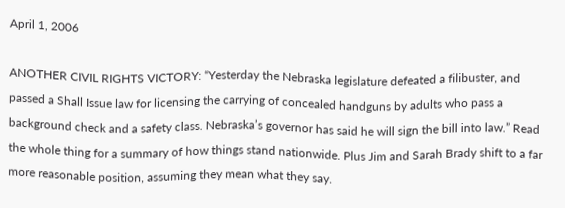April 1, 2006

ANOTHER CIVIL RIGHTS VICTORY: “Yesterday the Nebraska legislature defeated a filibuster, and passed a Shall Issue law for licensing the carrying of concealed handguns by adults who pass a background check and a safety class. Nebraska’s governor has said he will sign the bill into law.” Read the whole thing for a summary of how things stand nationwide. Plus Jim and Sarah Brady shift to a far more reasonable position, assuming they mean what they say.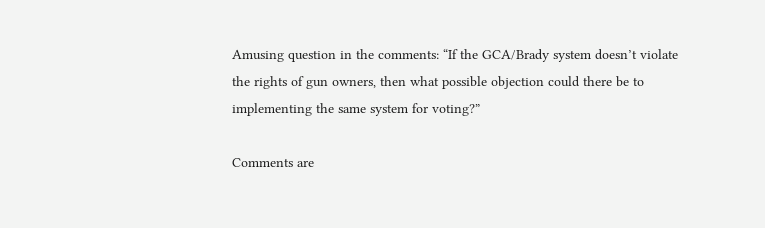Amusing question in the comments: “If the GCA/Brady system doesn’t violate the rights of gun owners, then what possible objection could there be to implementing the same system for voting?”

Comments are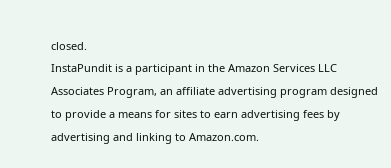closed.
InstaPundit is a participant in the Amazon Services LLC Associates Program, an affiliate advertising program designed to provide a means for sites to earn advertising fees by advertising and linking to Amazon.com.